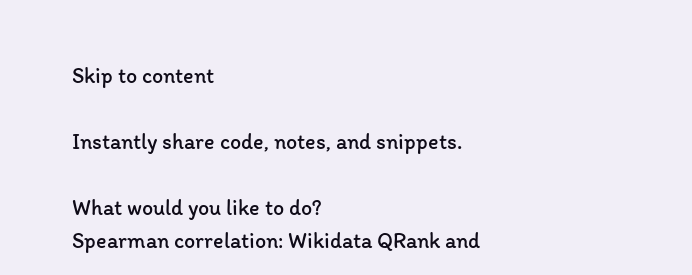Skip to content

Instantly share code, notes, and snippets.

What would you like to do?
Spearman correlation: Wikidata QRank and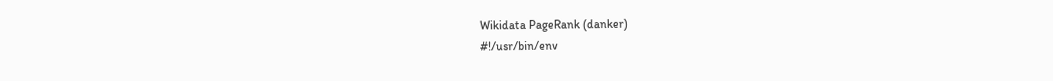Wikidata PageRank (danker)
#!/usr/bin/env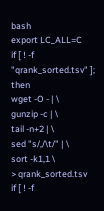bash
export LC_ALL=C
if [ ! -f "qrank_sorted.tsv" ]; then
wget -O - | \
gunzip -c | \
tail -n+2 | \
sed "s/,/\t/" | \
sort -k1,1 \
> qrank_sorted.tsv
if [ ! -f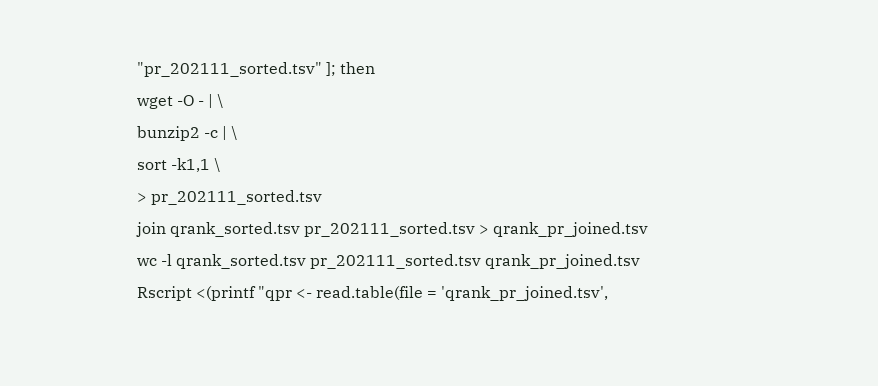"pr_202111_sorted.tsv" ]; then
wget -O - | \
bunzip2 -c | \
sort -k1,1 \
> pr_202111_sorted.tsv
join qrank_sorted.tsv pr_202111_sorted.tsv > qrank_pr_joined.tsv
wc -l qrank_sorted.tsv pr_202111_sorted.tsv qrank_pr_joined.tsv
Rscript <(printf "qpr <- read.table(file = 'qrank_pr_joined.tsv',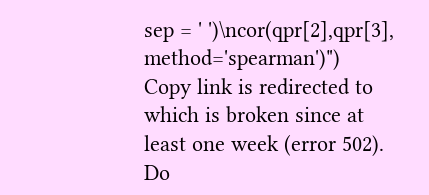sep = ' ')\ncor(qpr[2],qpr[3], method='spearman')")
Copy link is redirected to which is broken since at least one week (error 502).
Do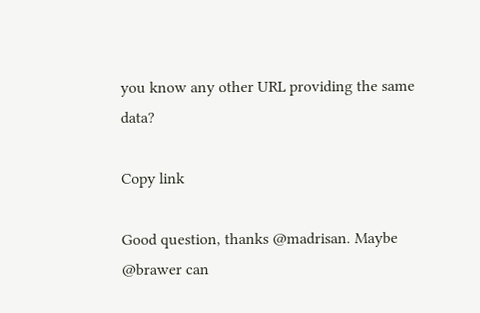you know any other URL providing the same data?

Copy link

Good question, thanks @madrisan. Maybe @brawer can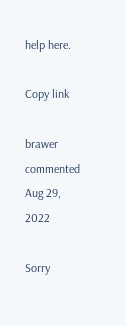help here.

Copy link

brawer commented Aug 29, 2022

Sorry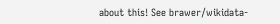about this! See brawer/wikidata-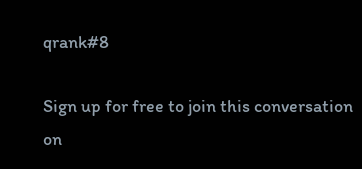qrank#8

Sign up for free to join this conversation on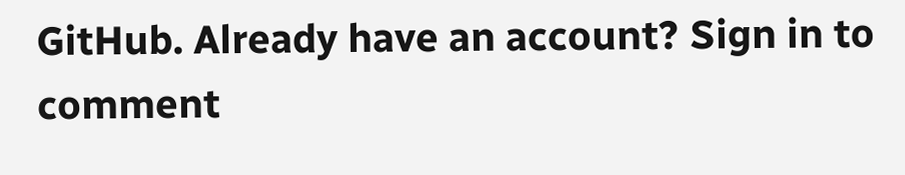GitHub. Already have an account? Sign in to comment